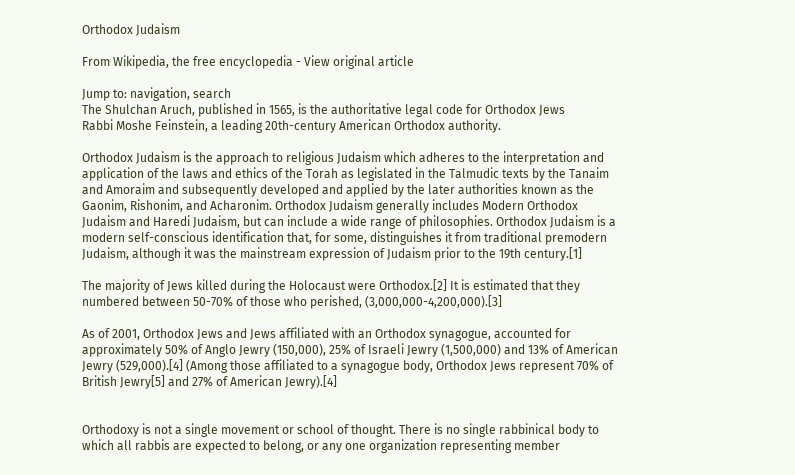Orthodox Judaism

From Wikipedia, the free encyclopedia - View original article

Jump to: navigation, search
The Shulchan Aruch, published in 1565, is the authoritative legal code for Orthodox Jews
Rabbi Moshe Feinstein, a leading 20th-century American Orthodox authority.

Orthodox Judaism is the approach to religious Judaism which adheres to the interpretation and application of the laws and ethics of the Torah as legislated in the Talmudic texts by the Tanaim and Amoraim and subsequently developed and applied by the later authorities known as the Gaonim, Rishonim, and Acharonim. Orthodox Judaism generally includes Modern Orthodox Judaism and Haredi Judaism, but can include a wide range of philosophies. Orthodox Judaism is a modern self-conscious identification that, for some, distinguishes it from traditional premodern Judaism, although it was the mainstream expression of Judaism prior to the 19th century.[1]

The majority of Jews killed during the Holocaust were Orthodox.[2] It is estimated that they numbered between 50-70% of those who perished, (3,000,000-4,200,000).[3]

As of 2001, Orthodox Jews and Jews affiliated with an Orthodox synagogue, accounted for approximately 50% of Anglo Jewry (150,000), 25% of Israeli Jewry (1,500,000) and 13% of American Jewry (529,000).[4] (Among those affiliated to a synagogue body, Orthodox Jews represent 70% of British Jewry[5] and 27% of American Jewry).[4]


Orthodoxy is not a single movement or school of thought. There is no single rabbinical body to which all rabbis are expected to belong, or any one organization representing member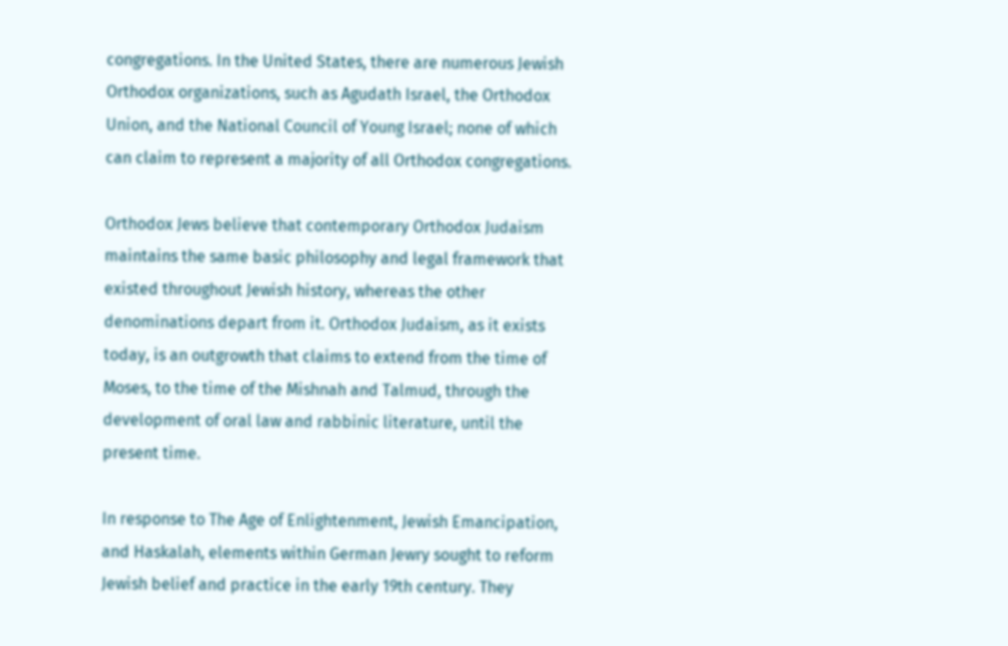congregations. In the United States, there are numerous Jewish Orthodox organizations, such as Agudath Israel, the Orthodox Union, and the National Council of Young Israel; none of which can claim to represent a majority of all Orthodox congregations.

Orthodox Jews believe that contemporary Orthodox Judaism maintains the same basic philosophy and legal framework that existed throughout Jewish history, whereas the other denominations depart from it. Orthodox Judaism, as it exists today, is an outgrowth that claims to extend from the time of Moses, to the time of the Mishnah and Talmud, through the development of oral law and rabbinic literature, until the present time.

In response to The Age of Enlightenment, Jewish Emancipation, and Haskalah, elements within German Jewry sought to reform Jewish belief and practice in the early 19th century. They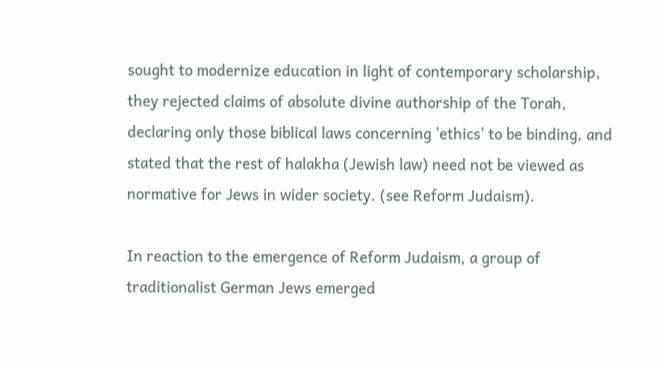sought to modernize education in light of contemporary scholarship, they rejected claims of absolute divine authorship of the Torah, declaring only those biblical laws concerning 'ethics' to be binding, and stated that the rest of halakha (Jewish law) need not be viewed as normative for Jews in wider society. (see Reform Judaism).

In reaction to the emergence of Reform Judaism, a group of traditionalist German Jews emerged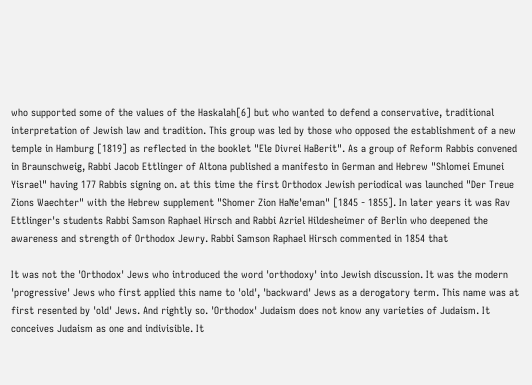who supported some of the values of the Haskalah[6] but who wanted to defend a conservative, traditional interpretation of Jewish law and tradition. This group was led by those who opposed the establishment of a new temple in Hamburg [1819] as reflected in the booklet "Ele Divrei HaBerit". As a group of Reform Rabbis convened in Braunschweig, Rabbi Jacob Ettlinger of Altona published a manifesto in German and Hebrew "Shlomei Emunei Yisrael" having 177 Rabbis signing on. at this time the first Orthodox Jewish periodical was launched "Der Treue Zions Waechter" with the Hebrew supplement "Shomer Zion HaNe'eman" [1845 - 1855]. In later years it was Rav Ettlinger's students Rabbi Samson Raphael Hirsch and Rabbi Azriel Hildesheimer of Berlin who deepened the awareness and strength of Orthodox Jewry. Rabbi Samson Raphael Hirsch commented in 1854 that

It was not the 'Orthodox' Jews who introduced the word 'orthodoxy' into Jewish discussion. It was the modern 'progressive' Jews who first applied this name to 'old', 'backward' Jews as a derogatory term. This name was at first resented by 'old' Jews. And rightly so. 'Orthodox' Judaism does not know any varieties of Judaism. It conceives Judaism as one and indivisible. It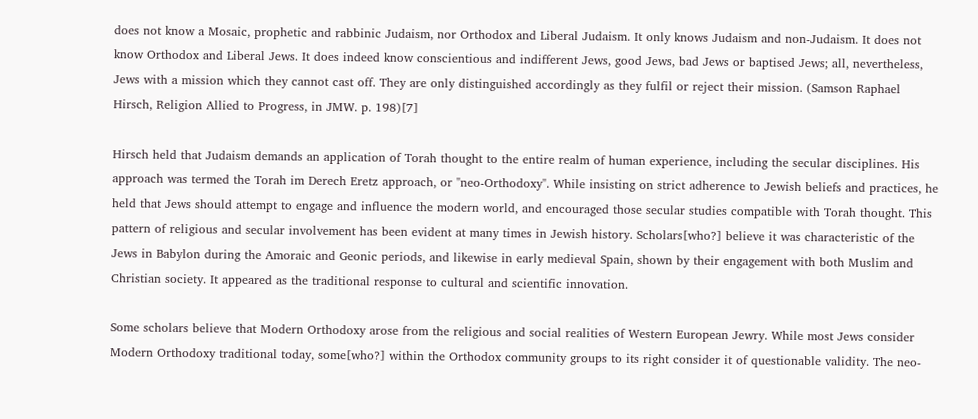does not know a Mosaic, prophetic and rabbinic Judaism, nor Orthodox and Liberal Judaism. It only knows Judaism and non-Judaism. It does not know Orthodox and Liberal Jews. It does indeed know conscientious and indifferent Jews, good Jews, bad Jews or baptised Jews; all, nevertheless, Jews with a mission which they cannot cast off. They are only distinguished accordingly as they fulfil or reject their mission. (Samson Raphael Hirsch, Religion Allied to Progress, in JMW. p. 198)[7]

Hirsch held that Judaism demands an application of Torah thought to the entire realm of human experience, including the secular disciplines. His approach was termed the Torah im Derech Eretz approach, or "neo-Orthodoxy". While insisting on strict adherence to Jewish beliefs and practices, he held that Jews should attempt to engage and influence the modern world, and encouraged those secular studies compatible with Torah thought. This pattern of religious and secular involvement has been evident at many times in Jewish history. Scholars[who?] believe it was characteristic of the Jews in Babylon during the Amoraic and Geonic periods, and likewise in early medieval Spain, shown by their engagement with both Muslim and Christian society. It appeared as the traditional response to cultural and scientific innovation.

Some scholars believe that Modern Orthodoxy arose from the religious and social realities of Western European Jewry. While most Jews consider Modern Orthodoxy traditional today, some[who?] within the Orthodox community groups to its right consider it of questionable validity. The neo-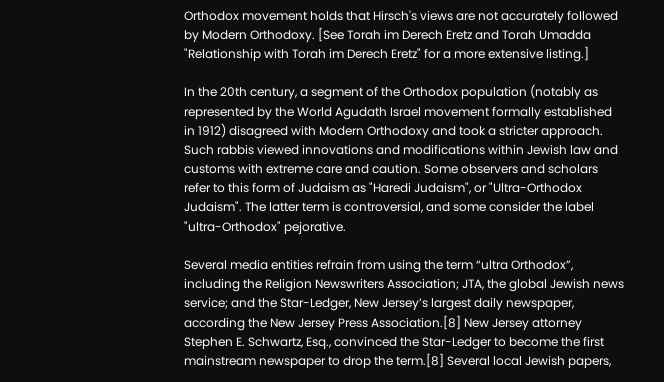Orthodox movement holds that Hirsch's views are not accurately followed by Modern Orthodoxy. [See Torah im Derech Eretz and Torah Umadda "Relationship with Torah im Derech Eretz" for a more extensive listing.]

In the 20th century, a segment of the Orthodox population (notably as represented by the World Agudath Israel movement formally established in 1912) disagreed with Modern Orthodoxy and took a stricter approach. Such rabbis viewed innovations and modifications within Jewish law and customs with extreme care and caution. Some observers and scholars refer to this form of Judaism as "Haredi Judaism", or "Ultra-Orthodox Judaism". The latter term is controversial, and some consider the label "ultra-Orthodox" pejorative.

Several media entities refrain from using the term “ultra Orthodox”, including the Religion Newswriters Association; JTA, the global Jewish news service; and the Star-Ledger, New Jersey’s largest daily newspaper, according the New Jersey Press Association.[8] New Jersey attorney Stephen E. Schwartz, Esq., convinced the Star-Ledger to become the first mainstream newspaper to drop the term.[8] Several local Jewish papers,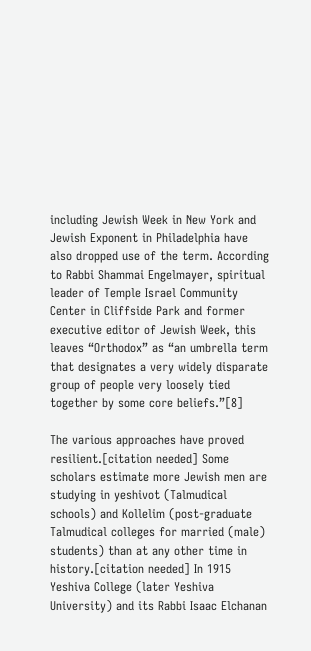including Jewish Week in New York and Jewish Exponent in Philadelphia have also dropped use of the term. According to Rabbi Shammai Engelmayer, spiritual leader of Temple Israel Community Center in Cliffside Park and former executive editor of Jewish Week, this leaves “Orthodox” as “an umbrella term that designates a very widely disparate group of people very loosely tied together by some core beliefs.”[8]

The various approaches have proved resilient.[citation needed] Some scholars estimate more Jewish men are studying in yeshivot (Talmudical schools) and Kollelim (post-graduate Talmudical colleges for married (male) students) than at any other time in history.[citation needed] In 1915 Yeshiva College (later Yeshiva University) and its Rabbi Isaac Elchanan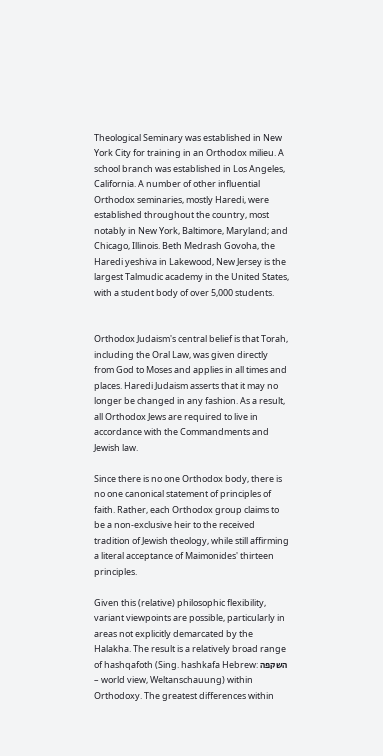Theological Seminary was established in New York City for training in an Orthodox milieu. A school branch was established in Los Angeles, California. A number of other influential Orthodox seminaries, mostly Haredi, were established throughout the country, most notably in New York, Baltimore, Maryland; and Chicago, Illinois. Beth Medrash Govoha, the Haredi yeshiva in Lakewood, New Jersey is the largest Talmudic academy in the United States, with a student body of over 5,000 students.


Orthodox Judaism's central belief is that Torah, including the Oral Law, was given directly from God to Moses and applies in all times and places. Haredi Judaism asserts that it may no longer be changed in any fashion. As a result, all Orthodox Jews are required to live in accordance with the Commandments and Jewish law.

Since there is no one Orthodox body, there is no one canonical statement of principles of faith. Rather, each Orthodox group claims to be a non-exclusive heir to the received tradition of Jewish theology, while still affirming a literal acceptance of Maimonides' thirteen principles.

Given this (relative) philosophic flexibility, variant viewpoints are possible, particularly in areas not explicitly demarcated by the Halakha. The result is a relatively broad range of hashqafoth (Sing. hashkafa Hebrew: השקפה – world view, Weltanschauung) within Orthodoxy. The greatest differences within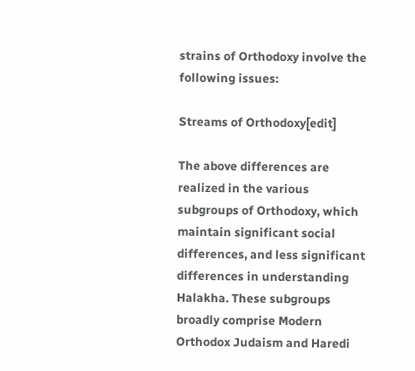strains of Orthodoxy involve the following issues:

Streams of Orthodoxy[edit]

The above differences are realized in the various subgroups of Orthodoxy, which maintain significant social differences, and less significant differences in understanding Halakha. These subgroups broadly comprise Modern Orthodox Judaism and Haredi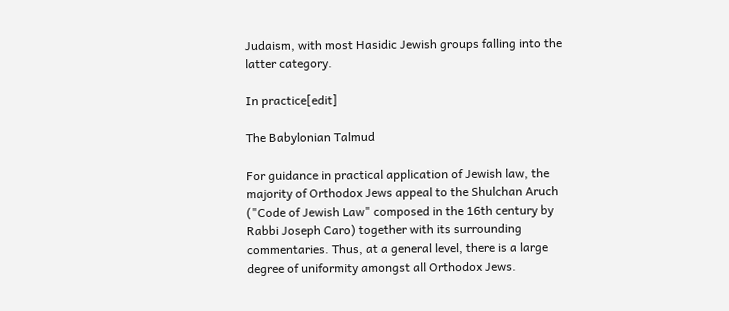Judaism, with most Hasidic Jewish groups falling into the latter category.

In practice[edit]

The Babylonian Talmud

For guidance in practical application of Jewish law, the majority of Orthodox Jews appeal to the Shulchan Aruch ("Code of Jewish Law" composed in the 16th century by Rabbi Joseph Caro) together with its surrounding commentaries. Thus, at a general level, there is a large degree of uniformity amongst all Orthodox Jews.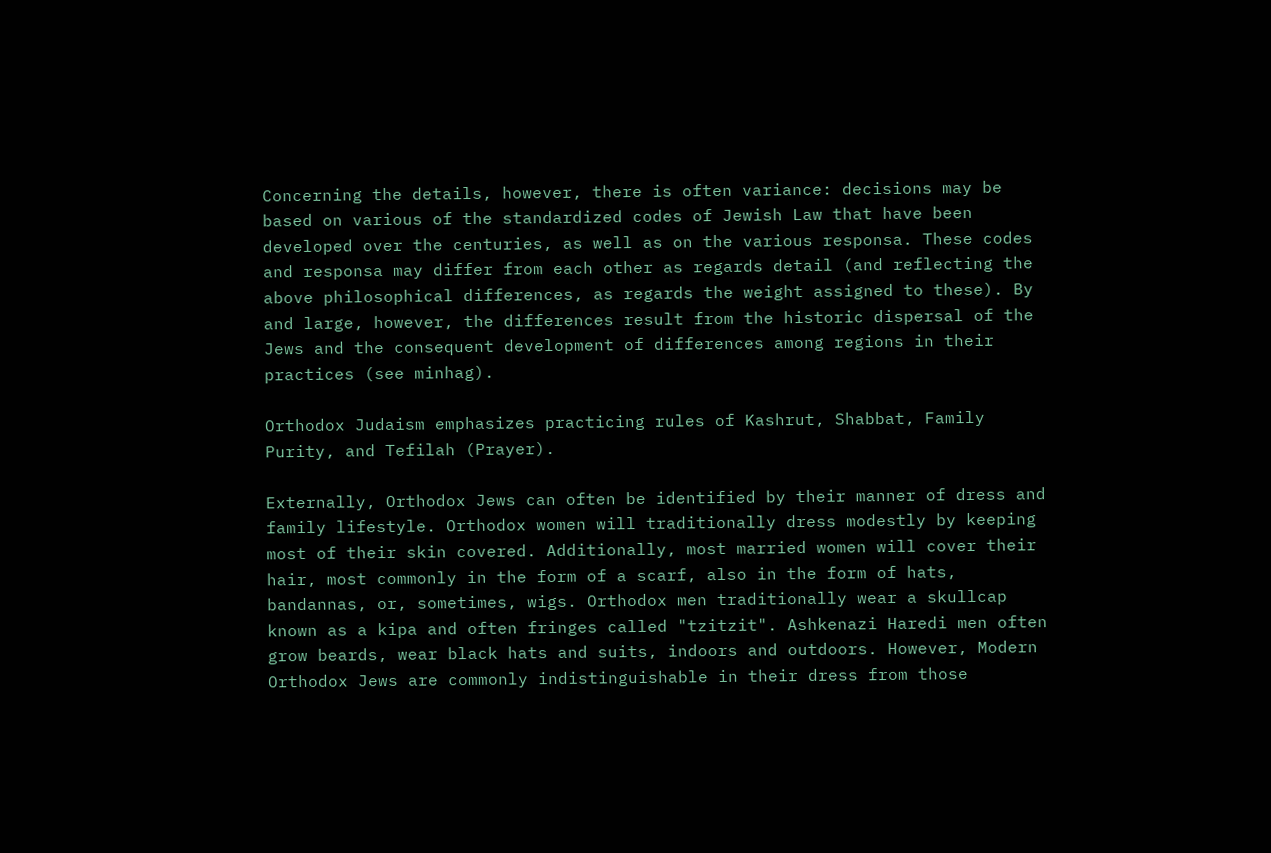Concerning the details, however, there is often variance: decisions may be based on various of the standardized codes of Jewish Law that have been developed over the centuries, as well as on the various responsa. These codes and responsa may differ from each other as regards detail (and reflecting the above philosophical differences, as regards the weight assigned to these). By and large, however, the differences result from the historic dispersal of the Jews and the consequent development of differences among regions in their practices (see minhag).

Orthodox Judaism emphasizes practicing rules of Kashrut, Shabbat, Family Purity, and Tefilah (Prayer).

Externally, Orthodox Jews can often be identified by their manner of dress and family lifestyle. Orthodox women will traditionally dress modestly by keeping most of their skin covered. Additionally, most married women will cover their hair, most commonly in the form of a scarf, also in the form of hats, bandannas, or, sometimes, wigs. Orthodox men traditionally wear a skullcap known as a kipa and often fringes called "tzitzit". Ashkenazi Haredi men often grow beards, wear black hats and suits, indoors and outdoors. However, Modern Orthodox Jews are commonly indistinguishable in their dress from those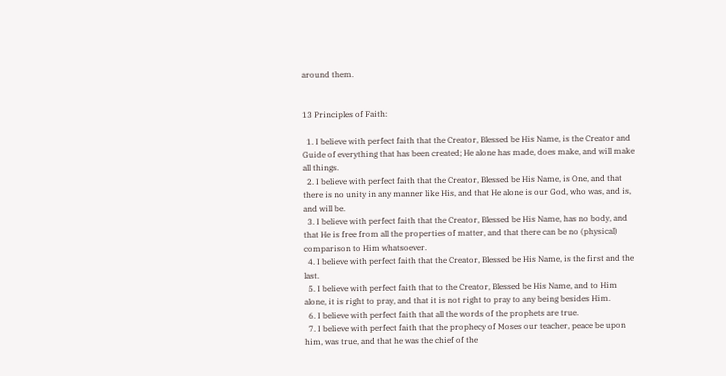around them.


13 Principles of Faith:

  1. I believe with perfect faith that the Creator, Blessed be His Name, is the Creator and Guide of everything that has been created; He alone has made, does make, and will make all things.
  2. I believe with perfect faith that the Creator, Blessed be His Name, is One, and that there is no unity in any manner like His, and that He alone is our God, who was, and is, and will be.
  3. I believe with perfect faith that the Creator, Blessed be His Name, has no body, and that He is free from all the properties of matter, and that there can be no (physical) comparison to Him whatsoever.
  4. I believe with perfect faith that the Creator, Blessed be His Name, is the first and the last.
  5. I believe with perfect faith that to the Creator, Blessed be His Name, and to Him alone, it is right to pray, and that it is not right to pray to any being besides Him.
  6. I believe with perfect faith that all the words of the prophets are true.
  7. I believe with perfect faith that the prophecy of Moses our teacher, peace be upon him, was true, and that he was the chief of the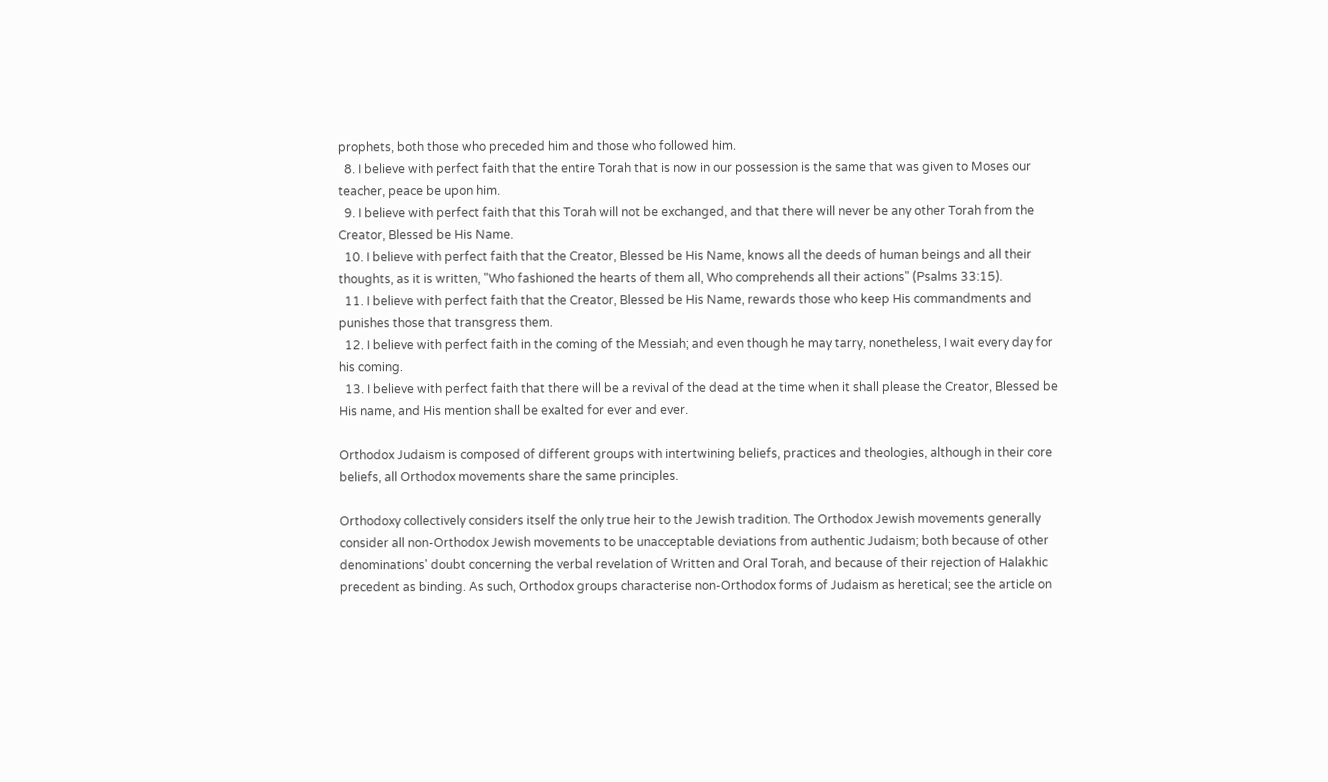prophets, both those who preceded him and those who followed him.
  8. I believe with perfect faith that the entire Torah that is now in our possession is the same that was given to Moses our teacher, peace be upon him.
  9. I believe with perfect faith that this Torah will not be exchanged, and that there will never be any other Torah from the Creator, Blessed be His Name.
  10. I believe with perfect faith that the Creator, Blessed be His Name, knows all the deeds of human beings and all their thoughts, as it is written, "Who fashioned the hearts of them all, Who comprehends all their actions" (Psalms 33:15).
  11. I believe with perfect faith that the Creator, Blessed be His Name, rewards those who keep His commandments and punishes those that transgress them.
  12. I believe with perfect faith in the coming of the Messiah; and even though he may tarry, nonetheless, I wait every day for his coming.
  13. I believe with perfect faith that there will be a revival of the dead at the time when it shall please the Creator, Blessed be His name, and His mention shall be exalted for ever and ever.

Orthodox Judaism is composed of different groups with intertwining beliefs, practices and theologies, although in their core beliefs, all Orthodox movements share the same principles.

Orthodoxy collectively considers itself the only true heir to the Jewish tradition. The Orthodox Jewish movements generally consider all non-Orthodox Jewish movements to be unacceptable deviations from authentic Judaism; both because of other denominations' doubt concerning the verbal revelation of Written and Oral Torah, and because of their rejection of Halakhic precedent as binding. As such, Orthodox groups characterise non-Orthodox forms of Judaism as heretical; see the article on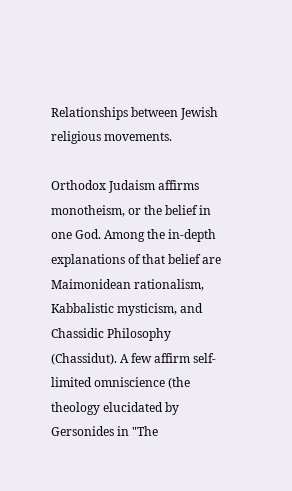Relationships between Jewish religious movements.

Orthodox Judaism affirms monotheism, or the belief in one God. Among the in-depth explanations of that belief are Maimonidean rationalism, Kabbalistic mysticism, and Chassidic Philosophy (Chassidut). A few affirm self-limited omniscience (the theology elucidated by Gersonides in "The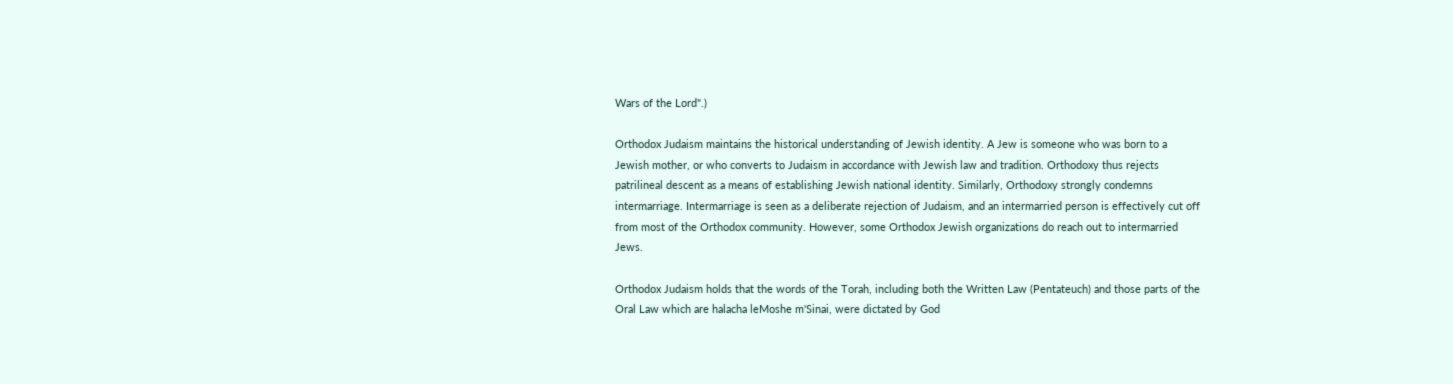Wars of the Lord".)

Orthodox Judaism maintains the historical understanding of Jewish identity. A Jew is someone who was born to a Jewish mother, or who converts to Judaism in accordance with Jewish law and tradition. Orthodoxy thus rejects patrilineal descent as a means of establishing Jewish national identity. Similarly, Orthodoxy strongly condemns intermarriage. Intermarriage is seen as a deliberate rejection of Judaism, and an intermarried person is effectively cut off from most of the Orthodox community. However, some Orthodox Jewish organizations do reach out to intermarried Jews.

Orthodox Judaism holds that the words of the Torah, including both the Written Law (Pentateuch) and those parts of the Oral Law which are halacha leMoshe m'Sinai, were dictated by God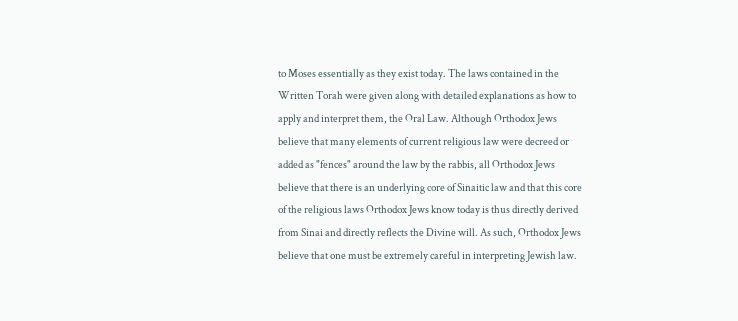to Moses essentially as they exist today. The laws contained in the Written Torah were given along with detailed explanations as how to apply and interpret them, the Oral Law. Although Orthodox Jews believe that many elements of current religious law were decreed or added as "fences" around the law by the rabbis, all Orthodox Jews believe that there is an underlying core of Sinaitic law and that this core of the religious laws Orthodox Jews know today is thus directly derived from Sinai and directly reflects the Divine will. As such, Orthodox Jews believe that one must be extremely careful in interpreting Jewish law.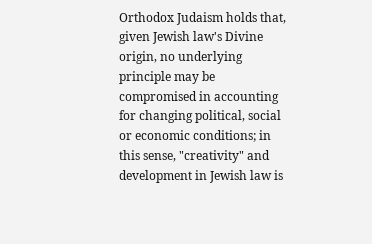Orthodox Judaism holds that, given Jewish law's Divine origin, no underlying principle may be compromised in accounting for changing political, social or economic conditions; in this sense, "creativity" and development in Jewish law is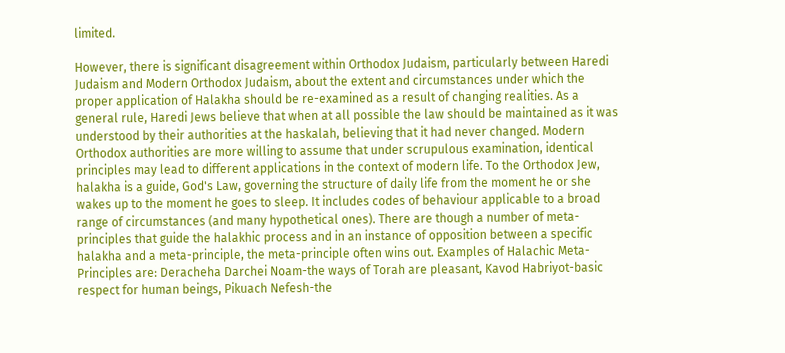limited.

However, there is significant disagreement within Orthodox Judaism, particularly between Haredi Judaism and Modern Orthodox Judaism, about the extent and circumstances under which the proper application of Halakha should be re-examined as a result of changing realities. As a general rule, Haredi Jews believe that when at all possible the law should be maintained as it was understood by their authorities at the haskalah, believing that it had never changed. Modern Orthodox authorities are more willing to assume that under scrupulous examination, identical principles may lead to different applications in the context of modern life. To the Orthodox Jew, halakha is a guide, God's Law, governing the structure of daily life from the moment he or she wakes up to the moment he goes to sleep. It includes codes of behaviour applicable to a broad range of circumstances (and many hypothetical ones). There are though a number of meta-principles that guide the halakhic process and in an instance of opposition between a specific halakha and a meta-principle, the meta-principle often wins out. Examples of Halachic Meta-Principles are: Deracheha Darchei Noam-the ways of Torah are pleasant, Kavod Habriyot-basic respect for human beings, Pikuach Nefesh-the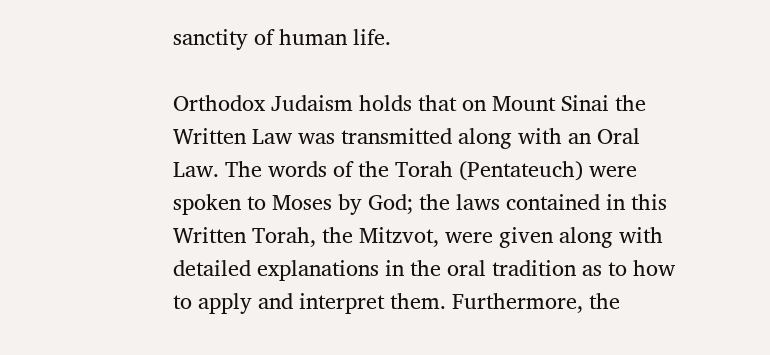sanctity of human life.

Orthodox Judaism holds that on Mount Sinai the Written Law was transmitted along with an Oral Law. The words of the Torah (Pentateuch) were spoken to Moses by God; the laws contained in this Written Torah, the Mitzvot, were given along with detailed explanations in the oral tradition as to how to apply and interpret them. Furthermore, the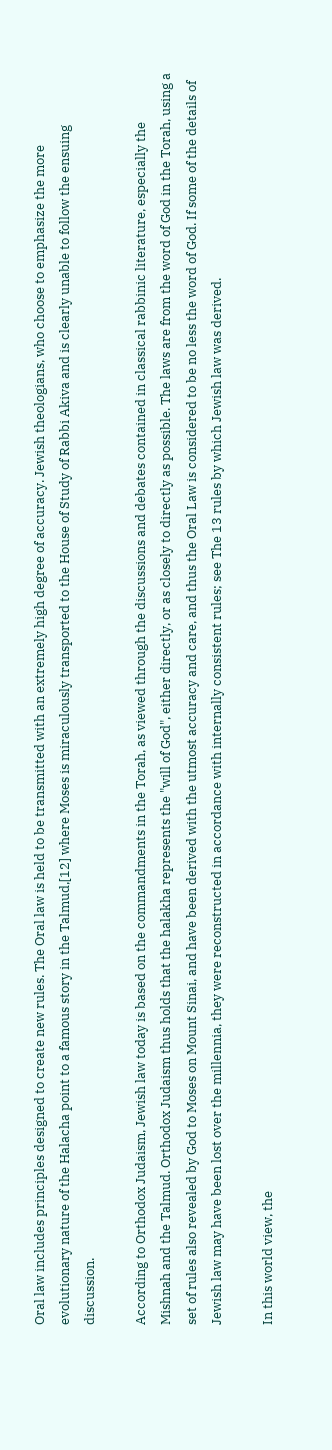Oral law includes principles designed to create new rules. The Oral law is held to be transmitted with an extremely high degree of accuracy. Jewish theologians, who choose to emphasize the more evolutionary nature of the Halacha point to a famous story in the Talmud,[12] where Moses is miraculously transported to the House of Study of Rabbi Akiva and is clearly unable to follow the ensuing discussion.

According to Orthodox Judaism, Jewish law today is based on the commandments in the Torah, as viewed through the discussions and debates contained in classical rabbinic literature, especially the Mishnah and the Talmud. Orthodox Judaism thus holds that the halakha represents the "will of God", either directly, or as closely to directly as possible. The laws are from the word of God in the Torah, using a set of rules also revealed by God to Moses on Mount Sinai, and have been derived with the utmost accuracy and care, and thus the Oral Law is considered to be no less the word of God. If some of the details of Jewish law may have been lost over the millennia, they were reconstructed in accordance with internally consistent rules; see The 13 rules by which Jewish law was derived.

In this world view, the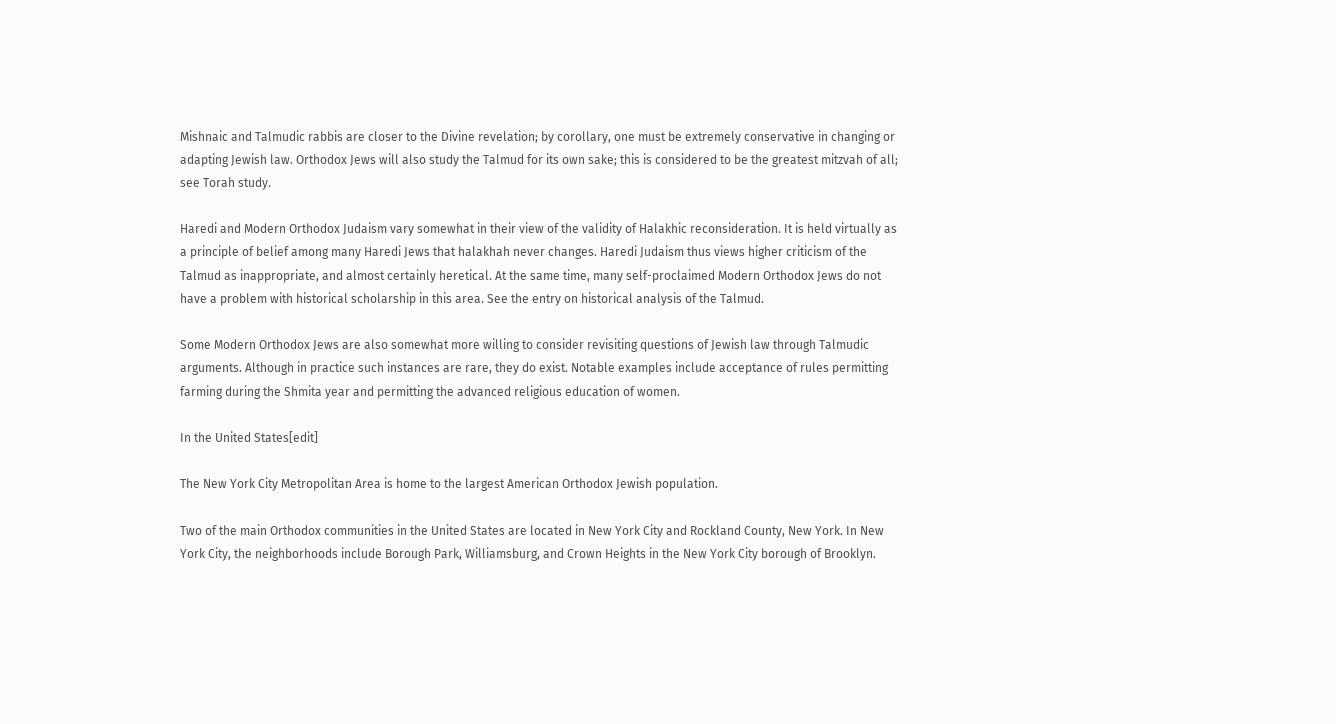Mishnaic and Talmudic rabbis are closer to the Divine revelation; by corollary, one must be extremely conservative in changing or adapting Jewish law. Orthodox Jews will also study the Talmud for its own sake; this is considered to be the greatest mitzvah of all; see Torah study.

Haredi and Modern Orthodox Judaism vary somewhat in their view of the validity of Halakhic reconsideration. It is held virtually as a principle of belief among many Haredi Jews that halakhah never changes. Haredi Judaism thus views higher criticism of the Talmud as inappropriate, and almost certainly heretical. At the same time, many self-proclaimed Modern Orthodox Jews do not have a problem with historical scholarship in this area. See the entry on historical analysis of the Talmud.

Some Modern Orthodox Jews are also somewhat more willing to consider revisiting questions of Jewish law through Talmudic arguments. Although in practice such instances are rare, they do exist. Notable examples include acceptance of rules permitting farming during the Shmita year and permitting the advanced religious education of women.

In the United States[edit]

The New York City Metropolitan Area is home to the largest American Orthodox Jewish population.

Two of the main Orthodox communities in the United States are located in New York City and Rockland County, New York. In New York City, the neighborhoods include Borough Park, Williamsburg, and Crown Heights in the New York City borough of Brooklyn.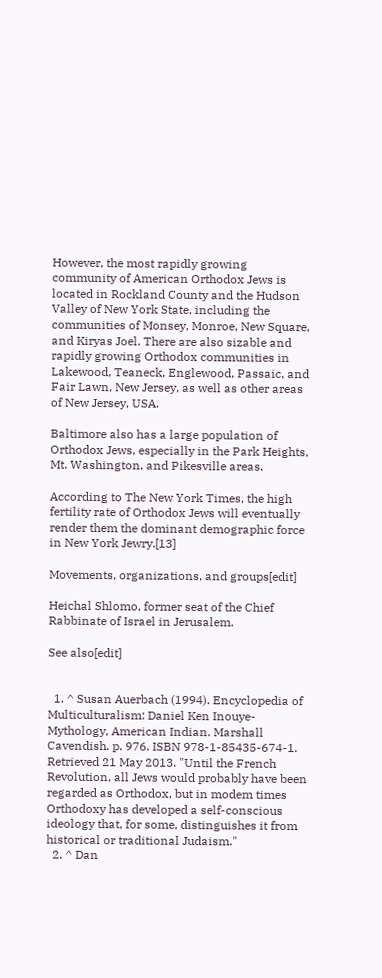However, the most rapidly growing community of American Orthodox Jews is located in Rockland County and the Hudson Valley of New York State, including the communities of Monsey, Monroe, New Square, and Kiryas Joel. There are also sizable and rapidly growing Orthodox communities in Lakewood, Teaneck, Englewood, Passaic, and Fair Lawn, New Jersey, as well as other areas of New Jersey, USA.

Baltimore also has a large population of Orthodox Jews, especially in the Park Heights, Mt. Washington, and Pikesville areas.

According to The New York Times, the high fertility rate of Orthodox Jews will eventually render them the dominant demographic force in New York Jewry.[13]

Movements, organizations, and groups[edit]

Heichal Shlomo, former seat of the Chief Rabbinate of Israel in Jerusalem.

See also[edit]


  1. ^ Susan Auerbach (1994). Encyclopedia of Multiculturalism: Daniel Ken Inouye-Mythology, American Indian. Marshall Cavendish. p. 976. ISBN 978-1-85435-674-1. Retrieved 21 May 2013. "Until the French Revolution, all Jews would probably have been regarded as Orthodox, but in modem times Orthodoxy has developed a self-conscious ideology that, for some, distinguishes it from historical or traditional Judaism."
  2. ^ Dan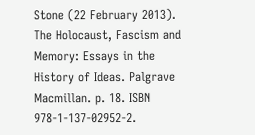Stone (22 February 2013). The Holocaust, Fascism and Memory: Essays in the History of Ideas. Palgrave Macmillan. p. 18. ISBN 978-1-137-02952-2.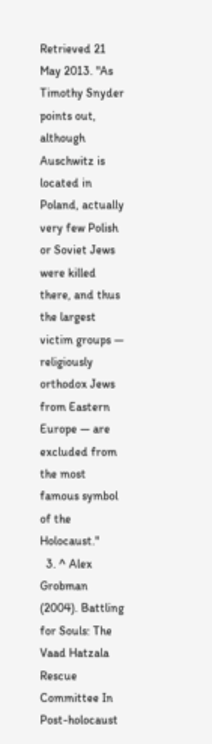Retrieved 21 May 2013. "As Timothy Snyder points out, although Auschwitz is located in Poland, actually very few Polish or Soviet Jews were killed there, and thus the largest victim groups — religiously orthodox Jews from Eastern Europe — are excluded from the most famous symbol of the Holocaust."
  3. ^ Alex Grobman (2004). Battling for Souls: The Vaad Hatzala Rescue Committee In Post-holocaust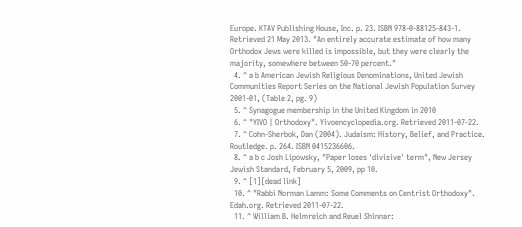Europe. KTAV Publishing House, Inc. p. 23. ISBN 978-0-88125-843-1. Retrieved 21 May 2013. "An entirely accurate estimate of how many Orthodox Jews were killed is impossible, but they were clearly the majority, somewhere between 50-70 percent."
  4. ^ a b American Jewish Religious Denominations, United Jewish Communities Report Series on the National Jewish Population Survey 2001-01, (Table 2, pg. 9)
  5. ^ Synagogue membership in the United Kingdom in 2010
  6. ^ "YIVO | Orthodoxy". Yivoencyclopedia.org. Retrieved 2011-07-22.
  7. ^ Cohn-Sherbok, Dan (2004). Judaism: History, Belief, and Practice. Routledge. p. 264. ISBN 0415236606.
  8. ^ a b c Josh Lipowsky, "Paper loses 'divisive' term", New Jersey Jewish Standard, February 5, 2009, pp 10.
  9. ^ [1][dead link]
  10. ^ "Rabbi Norman Lamm: Some Comments on Centrist Orthodoxy". Edah.org. Retrieved 2011-07-22.
  11. ^ William B. Helmreich and Reuel Shinnar: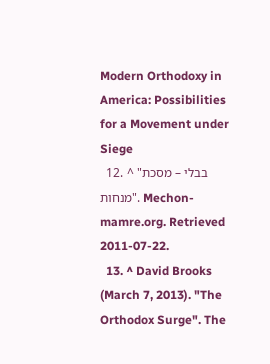Modern Orthodoxy in America: Possibilities for a Movement under Siege
  12. ^ "בבלי – מסכת מנחות". Mechon-mamre.org. Retrieved 2011-07-22.
  13. ^ David Brooks (March 7, 2013). "The Orthodox Surge". The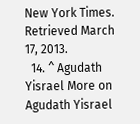New York Times. Retrieved March 17, 2013.
  14. ^ Agudath Yisrael More on Agudath Yisrael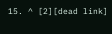15. ^ [2][dead link]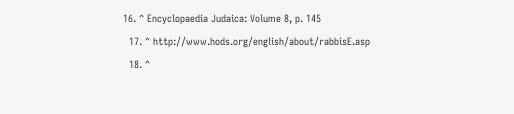16. ^ Encyclopaedia Judaica: Volume 8, p. 145
  17. ^ http://www.hods.org/english/about/rabbisE.asp
  18. ^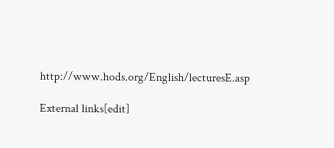http://www.hods.org/English/lecturesE.asp

External links[edit]